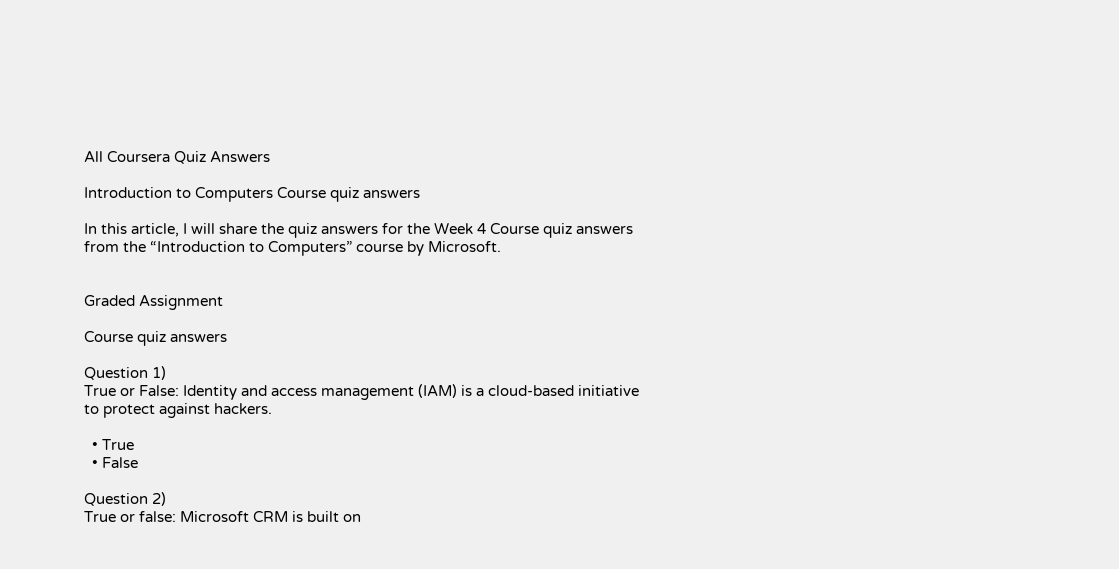All Coursera Quiz Answers

Introduction to Computers Course quiz answers

In this article, I will share the quiz answers for the Week 4 Course quiz answers from the “Introduction to Computers” course by Microsoft.


Graded Assignment

Course quiz answers

Question 1)
True or False: Identity and access management (IAM) is a cloud-based initiative to protect against hackers.

  • True
  • False

Question 2)
True or false: Microsoft CRM is built on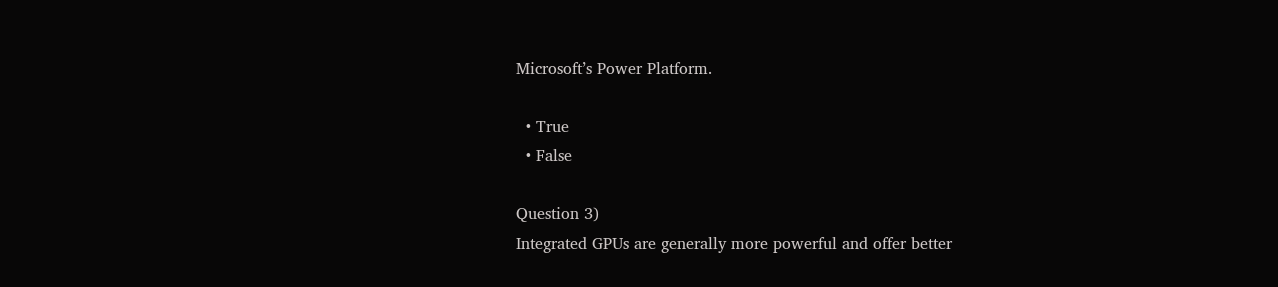Microsoft’s Power Platform.

  • True
  • False

Question 3)
Integrated GPUs are generally more powerful and offer better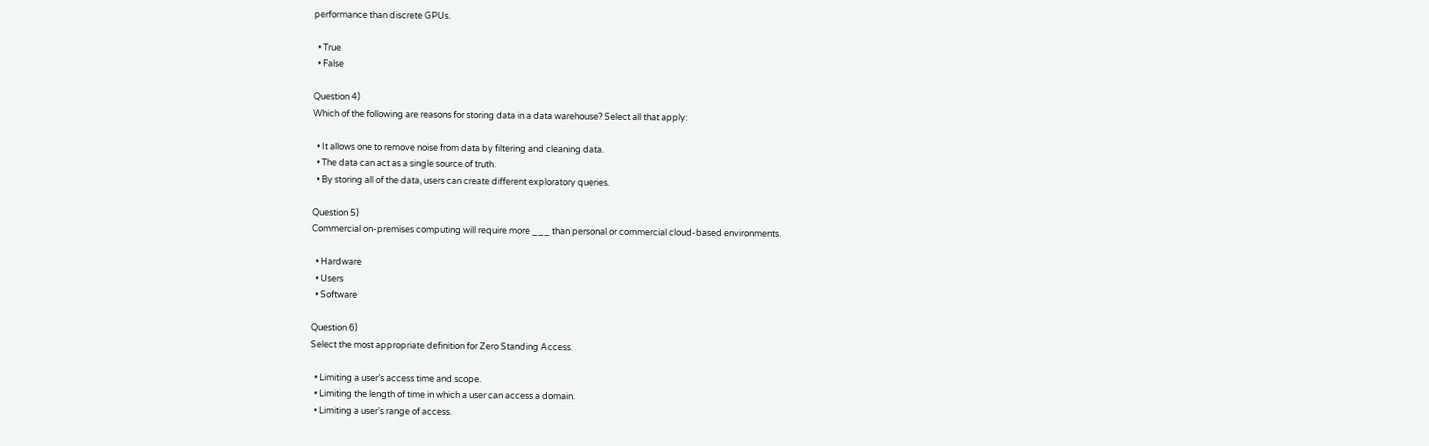performance than discrete GPUs.

  • True
  • False

Question 4)
Which of the following are reasons for storing data in a data warehouse? Select all that apply:

  • It allows one to remove noise from data by filtering and cleaning data.
  • The data can act as a single source of truth.
  • By storing all of the data, users can create different exploratory queries.

Question 5)
Commercial on-premises computing will require more ___ than personal or commercial cloud-based environments.

  • Hardware
  • Users
  • Software

Question 6)
Select the most appropriate definition for Zero Standing Access.

  • Limiting a user’s access time and scope.
  • Limiting the length of time in which a user can access a domain.
  • Limiting a user’s range of access.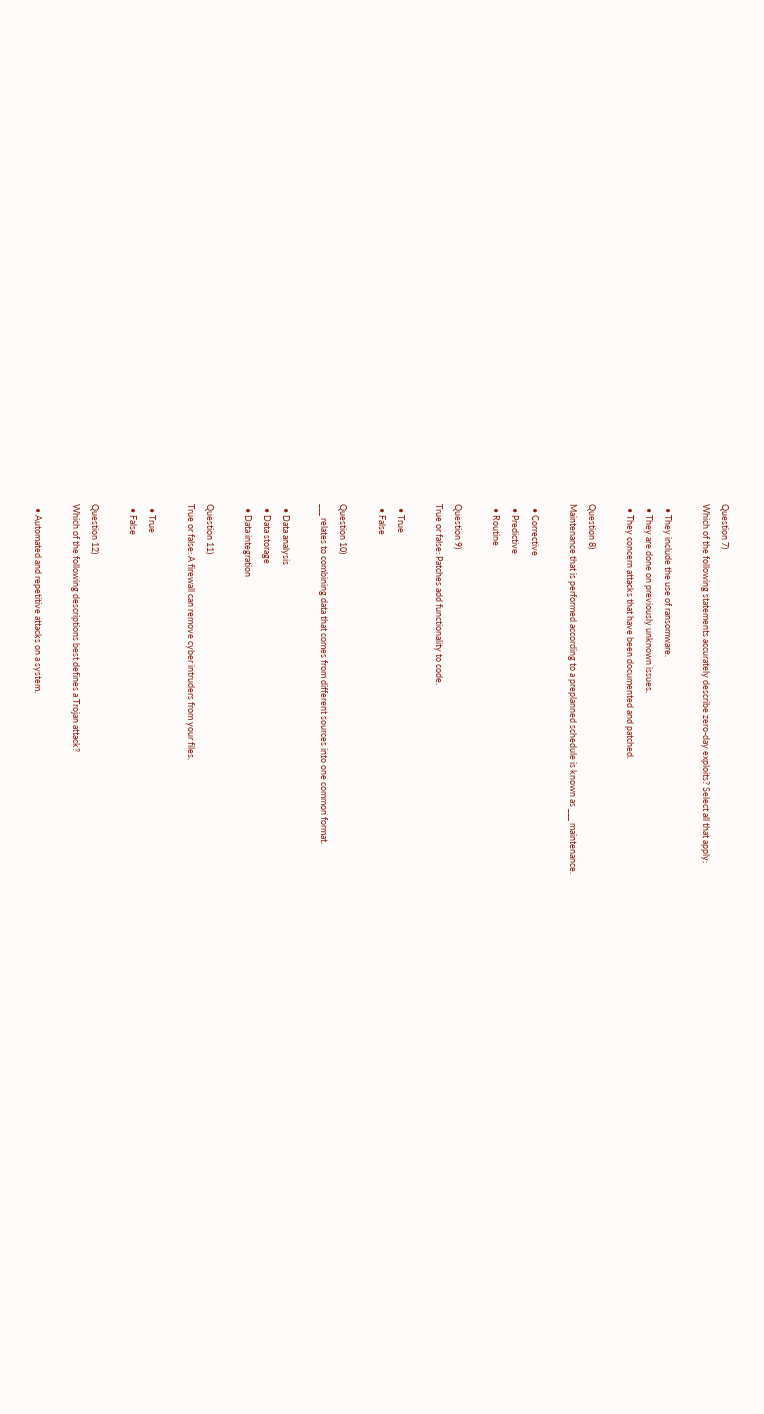Question 7)
Which of the following statements accurately describe zero-day exploits? Select all that apply:

  • They include the use of ransomware.
  • They are done on previously unknown issues.
  • They concern attacks that have been documented and patched.

Question 8)
Maintenance that is performed according to a preplanned schedule is known as ___ maintenance.

  • Corrective
  • Predictive
  • Routine

Question 9)
True or false: Patches add functionality to code.

  • True
  • False

Question 10)
___ relates to combining data that comes from different sources into one common format.

  • Data analysis
  • Data storage
  • Data integration

Question 11)
True or false: A firewall can remove cyber intruders from your files.

  • True
  • False

Question 12)
Which of the following descriptions best defines a Trojan attack?

  • Automated and repetitive attacks on a system.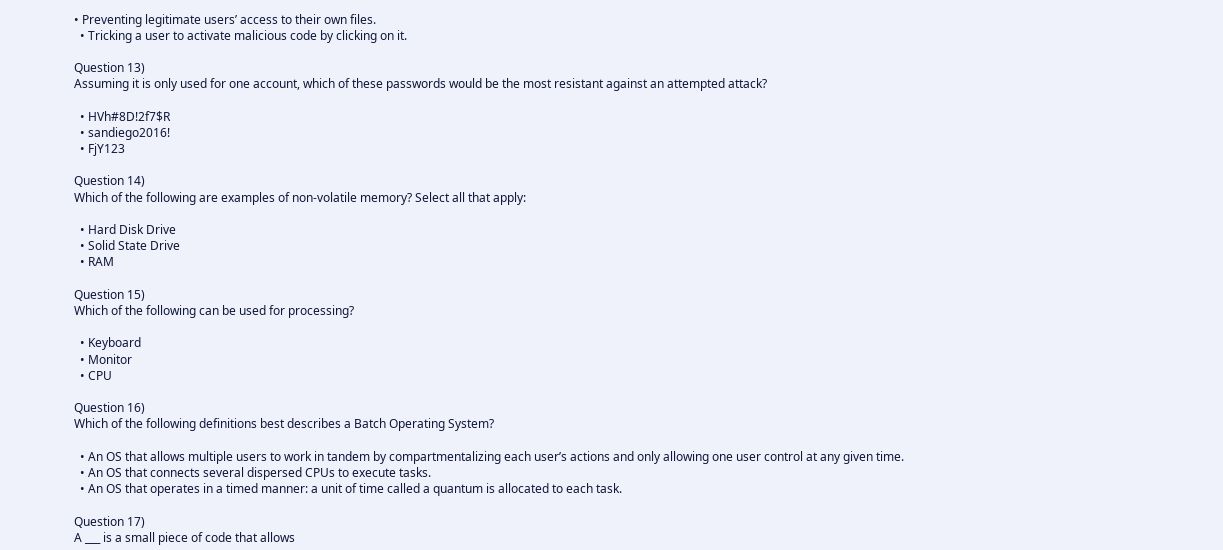• Preventing legitimate users’ access to their own files.
  • Tricking a user to activate malicious code by clicking on it.

Question 13)
Assuming it is only used for one account, which of these passwords would be the most resistant against an attempted attack?

  • HVh#8D!2f7$R
  • sandiego2016!
  • FjY123

Question 14)
Which of the following are examples of non-volatile memory? Select all that apply:

  • Hard Disk Drive
  • Solid State Drive
  • RAM

Question 15)
Which of the following can be used for processing?

  • Keyboard
  • Monitor
  • CPU

Question 16)
Which of the following definitions best describes a Batch Operating System?

  • An OS that allows multiple users to work in tandem by compartmentalizing each user’s actions and only allowing one user control at any given time.
  • An OS that connects several dispersed CPUs to execute tasks.
  • An OS that operates in a timed manner: a unit of time called a quantum is allocated to each task.

Question 17)
A ___ is a small piece of code that allows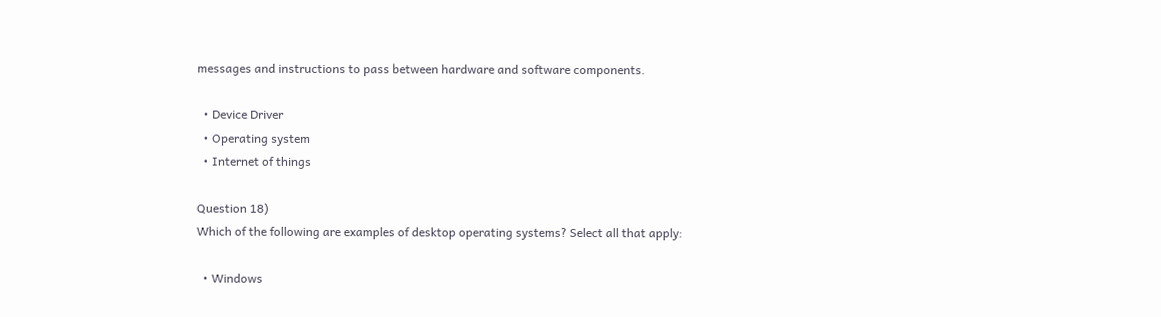messages and instructions to pass between hardware and software components.

  • Device Driver
  • Operating system
  • Internet of things

Question 18)
Which of the following are examples of desktop operating systems? Select all that apply:

  • Windows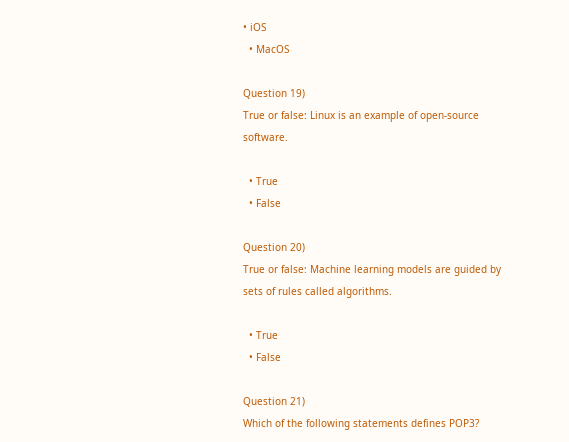• iOS
  • MacOS

Question 19)
True or false: Linux is an example of open-source software.

  • True
  • False

Question 20)
True or false: Machine learning models are guided by sets of rules called algorithms.

  • True
  • False

Question 21)
Which of the following statements defines POP3?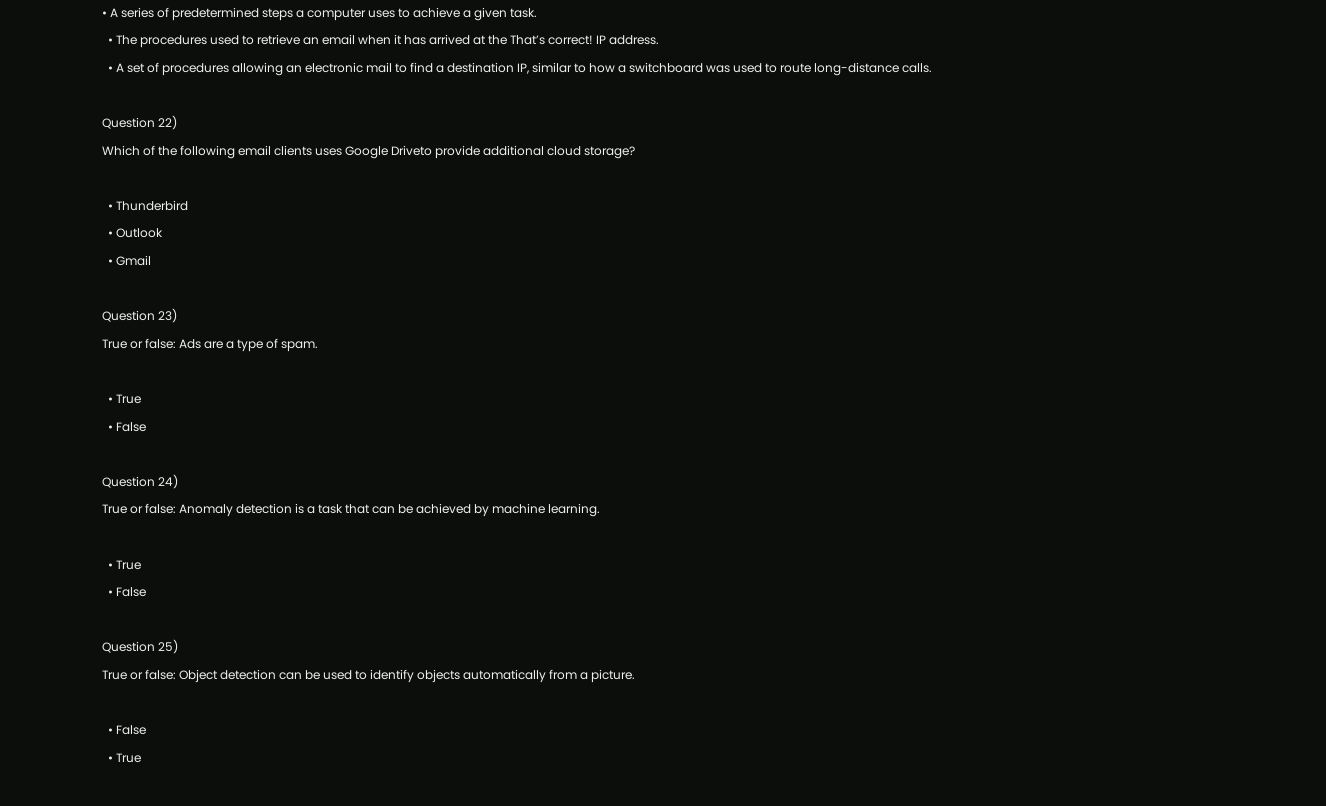• A series of predetermined steps a computer uses to achieve a given task.
  • The procedures used to retrieve an email when it has arrived at the That’s correct! IP address.
  • A set of procedures allowing an electronic mail to find a destination IP, similar to how a switchboard was used to route long-distance calls.

Question 22)
Which of the following email clients uses Google Driveto provide additional cloud storage?

  • Thunderbird
  • Outlook
  • Gmail

Question 23)
True or false: Ads are a type of spam.

  • True
  • False

Question 24)
True or false: Anomaly detection is a task that can be achieved by machine learning.

  • True
  • False

Question 25)
True or false: Object detection can be used to identify objects automatically from a picture.

  • False
  • True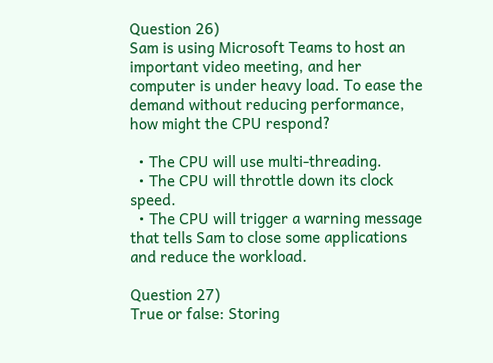Question 26)
Sam is using Microsoft Teams to host an important video meeting, and her computer is under heavy load. To ease the demand without reducing performance, how might the CPU respond?

  • The CPU will use multi-threading.
  • The CPU will throttle down its clock speed.
  • The CPU will trigger a warning message that tells Sam to close some applications and reduce the workload.

Question 27)
True or false: Storing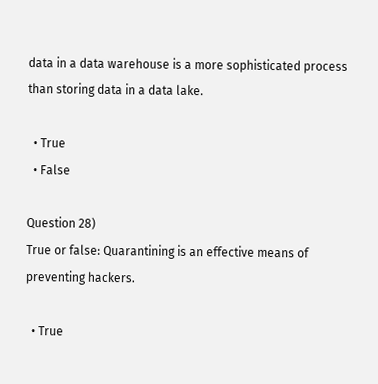data in a data warehouse is a more sophisticated process than storing data in a data lake.

  • True
  • False

Question 28)
True or false: Quarantining is an effective means of preventing hackers.

  • True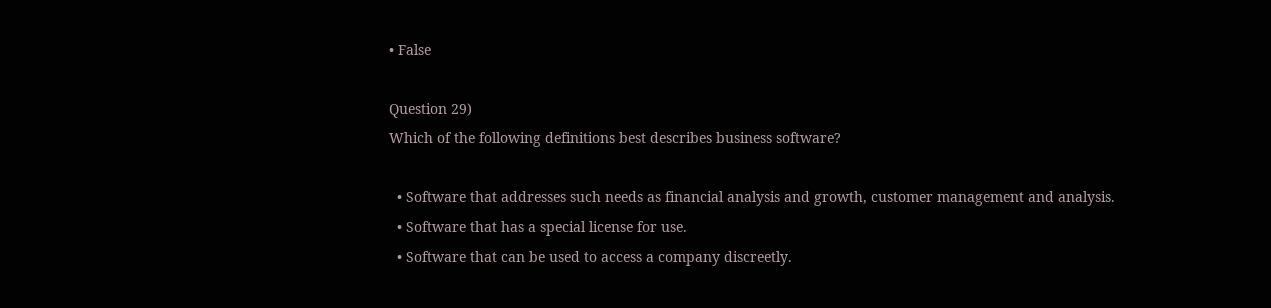• False

Question 29)
Which of the following definitions best describes business software?

  • Software that addresses such needs as financial analysis and growth, customer management and analysis.
  • Software that has a special license for use.
  • Software that can be used to access a company discreetly.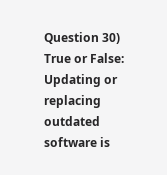Question 30)
True or False: Updating or replacing outdated software is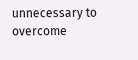unnecessary to overcome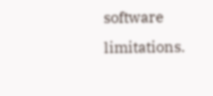software limitations.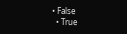• False
  • True